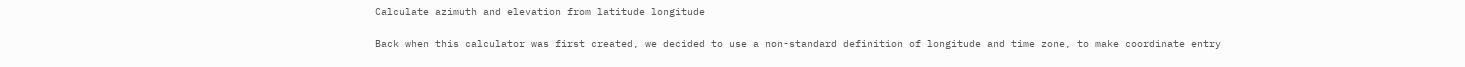Calculate azimuth and elevation from latitude longitude

Back when this calculator was first created, we decided to use a non-standard definition of longitude and time zone, to make coordinate entry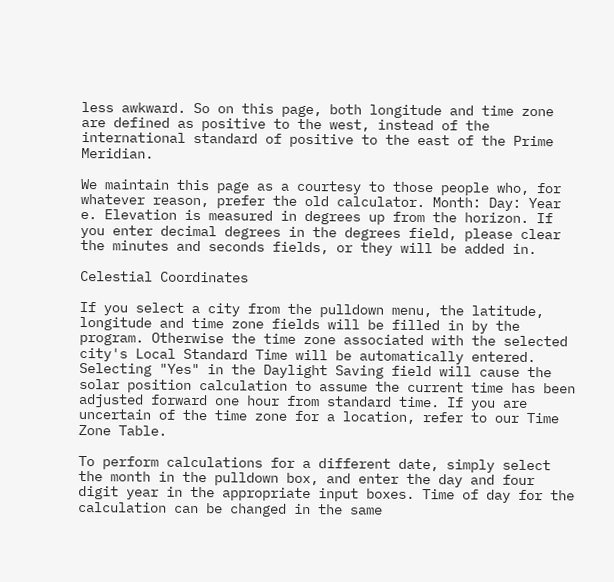less awkward. So on this page, both longitude and time zone are defined as positive to the west, instead of the international standard of positive to the east of the Prime Meridian.

We maintain this page as a courtesy to those people who, for whatever reason, prefer the old calculator. Month: Day: Year e. Elevation is measured in degrees up from the horizon. If you enter decimal degrees in the degrees field, please clear the minutes and seconds fields, or they will be added in.

Celestial Coordinates

If you select a city from the pulldown menu, the latitude, longitude and time zone fields will be filled in by the program. Otherwise the time zone associated with the selected city's Local Standard Time will be automatically entered. Selecting "Yes" in the Daylight Saving field will cause the solar position calculation to assume the current time has been adjusted forward one hour from standard time. If you are uncertain of the time zone for a location, refer to our Time Zone Table.

To perform calculations for a different date, simply select the month in the pulldown box, and enter the day and four digit year in the appropriate input boxes. Time of day for the calculation can be changed in the same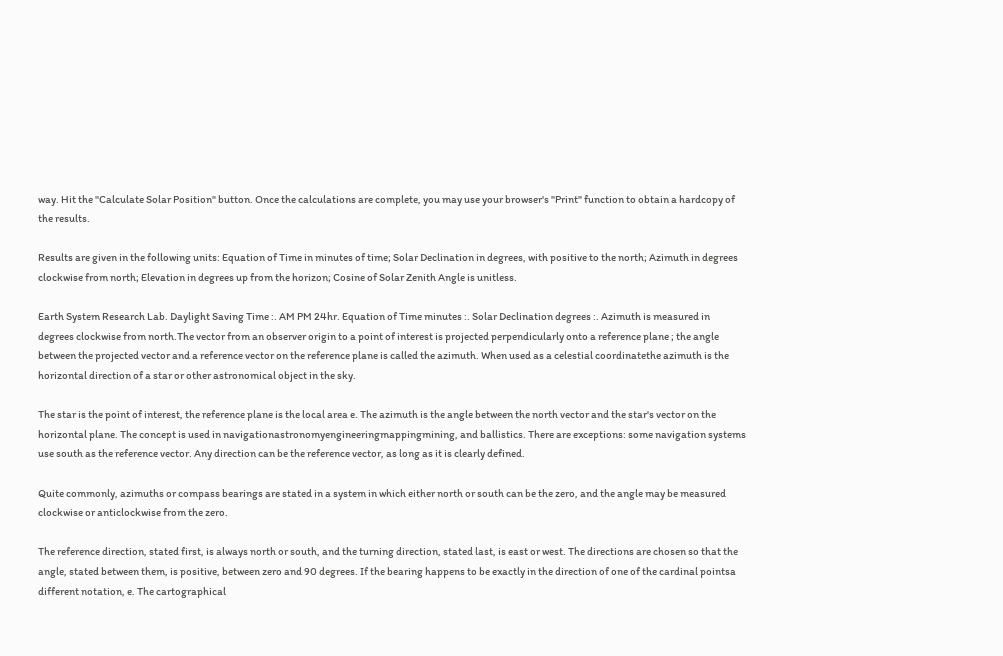way. Hit the "Calculate Solar Position" button. Once the calculations are complete, you may use your browser's "Print" function to obtain a hardcopy of the results.

Results are given in the following units: Equation of Time in minutes of time; Solar Declination in degrees, with positive to the north; Azimuth in degrees clockwise from north; Elevation in degrees up from the horizon; Cosine of Solar Zenith Angle is unitless.

Earth System Research Lab. Daylight Saving Time :. AM PM 24hr. Equation of Time minutes :. Solar Declination degrees :. Azimuth is measured in degrees clockwise from north.The vector from an observer origin to a point of interest is projected perpendicularly onto a reference plane ; the angle between the projected vector and a reference vector on the reference plane is called the azimuth. When used as a celestial coordinatethe azimuth is the horizontal direction of a star or other astronomical object in the sky.

The star is the point of interest, the reference plane is the local area e. The azimuth is the angle between the north vector and the star's vector on the horizontal plane. The concept is used in navigationastronomyengineeringmappingmining, and ballistics. There are exceptions: some navigation systems use south as the reference vector. Any direction can be the reference vector, as long as it is clearly defined.

Quite commonly, azimuths or compass bearings are stated in a system in which either north or south can be the zero, and the angle may be measured clockwise or anticlockwise from the zero.

The reference direction, stated first, is always north or south, and the turning direction, stated last, is east or west. The directions are chosen so that the angle, stated between them, is positive, between zero and 90 degrees. If the bearing happens to be exactly in the direction of one of the cardinal pointsa different notation, e. The cartographical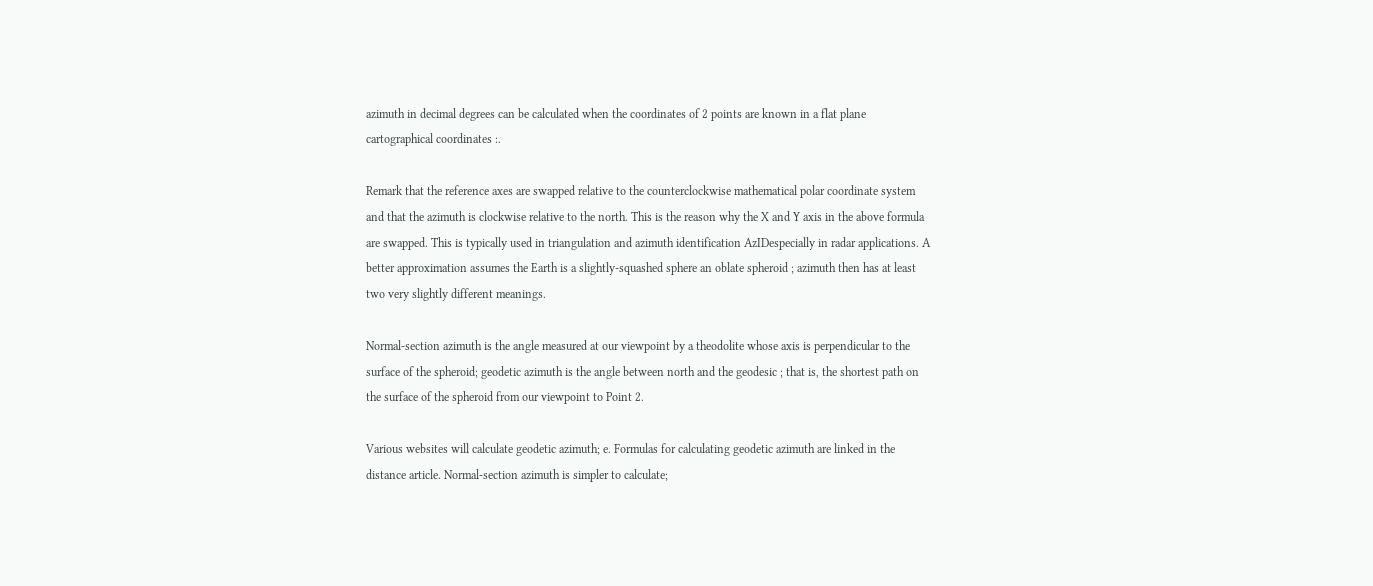azimuth in decimal degrees can be calculated when the coordinates of 2 points are known in a flat plane cartographical coordinates :.

Remark that the reference axes are swapped relative to the counterclockwise mathematical polar coordinate system and that the azimuth is clockwise relative to the north. This is the reason why the X and Y axis in the above formula are swapped. This is typically used in triangulation and azimuth identification AzIDespecially in radar applications. A better approximation assumes the Earth is a slightly-squashed sphere an oblate spheroid ; azimuth then has at least two very slightly different meanings.

Normal-section azimuth is the angle measured at our viewpoint by a theodolite whose axis is perpendicular to the surface of the spheroid; geodetic azimuth is the angle between north and the geodesic ; that is, the shortest path on the surface of the spheroid from our viewpoint to Point 2.

Various websites will calculate geodetic azimuth; e. Formulas for calculating geodetic azimuth are linked in the distance article. Normal-section azimuth is simpler to calculate;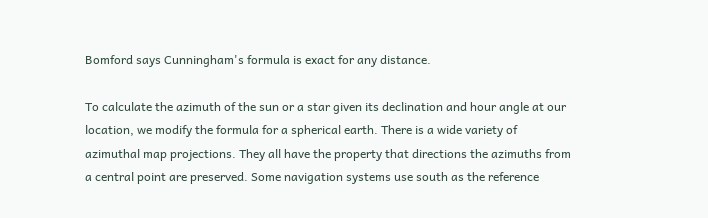Bomford says Cunningham's formula is exact for any distance.

To calculate the azimuth of the sun or a star given its declination and hour angle at our location, we modify the formula for a spherical earth. There is a wide variety of azimuthal map projections. They all have the property that directions the azimuths from a central point are preserved. Some navigation systems use south as the reference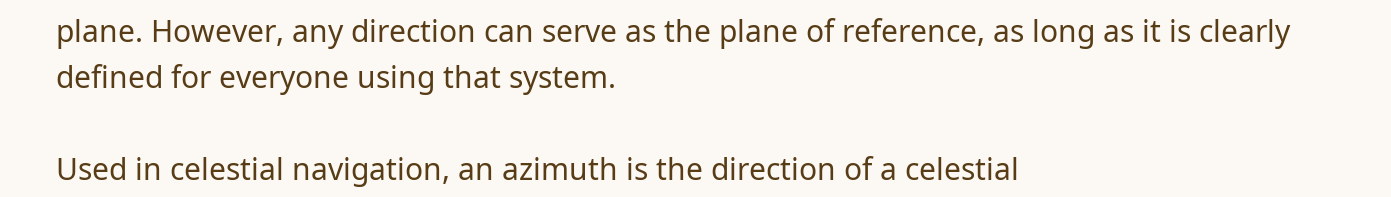plane. However, any direction can serve as the plane of reference, as long as it is clearly defined for everyone using that system.

Used in celestial navigation, an azimuth is the direction of a celestial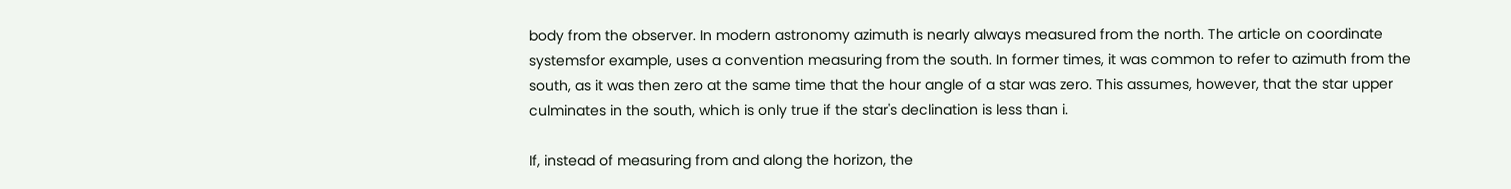body from the observer. In modern astronomy azimuth is nearly always measured from the north. The article on coordinate systemsfor example, uses a convention measuring from the south. In former times, it was common to refer to azimuth from the south, as it was then zero at the same time that the hour angle of a star was zero. This assumes, however, that the star upper culminates in the south, which is only true if the star's declination is less than i.

If, instead of measuring from and along the horizon, the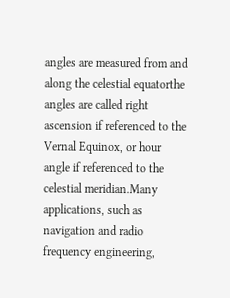angles are measured from and along the celestial equatorthe angles are called right ascension if referenced to the Vernal Equinox, or hour angle if referenced to the celestial meridian.Many applications, such as navigation and radio frequency engineering,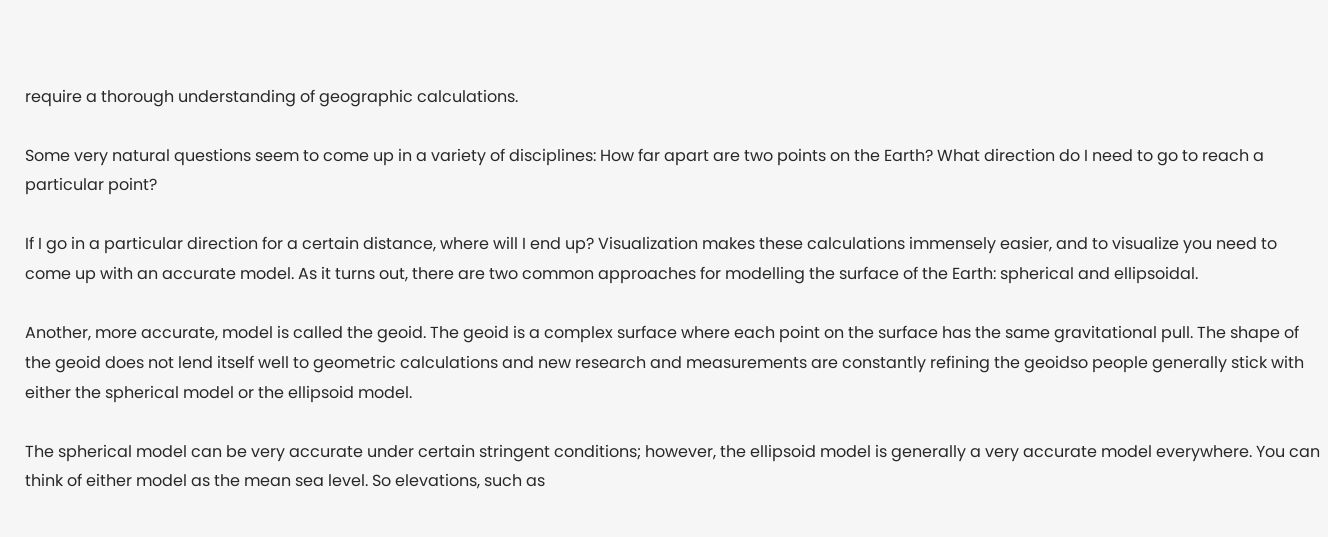require a thorough understanding of geographic calculations.

Some very natural questions seem to come up in a variety of disciplines: How far apart are two points on the Earth? What direction do I need to go to reach a particular point?

If I go in a particular direction for a certain distance, where will I end up? Visualization makes these calculations immensely easier, and to visualize you need to come up with an accurate model. As it turns out, there are two common approaches for modelling the surface of the Earth: spherical and ellipsoidal.

Another, more accurate, model is called the geoid. The geoid is a complex surface where each point on the surface has the same gravitational pull. The shape of the geoid does not lend itself well to geometric calculations and new research and measurements are constantly refining the geoidso people generally stick with either the spherical model or the ellipsoid model.

The spherical model can be very accurate under certain stringent conditions; however, the ellipsoid model is generally a very accurate model everywhere. You can think of either model as the mean sea level. So elevations, such as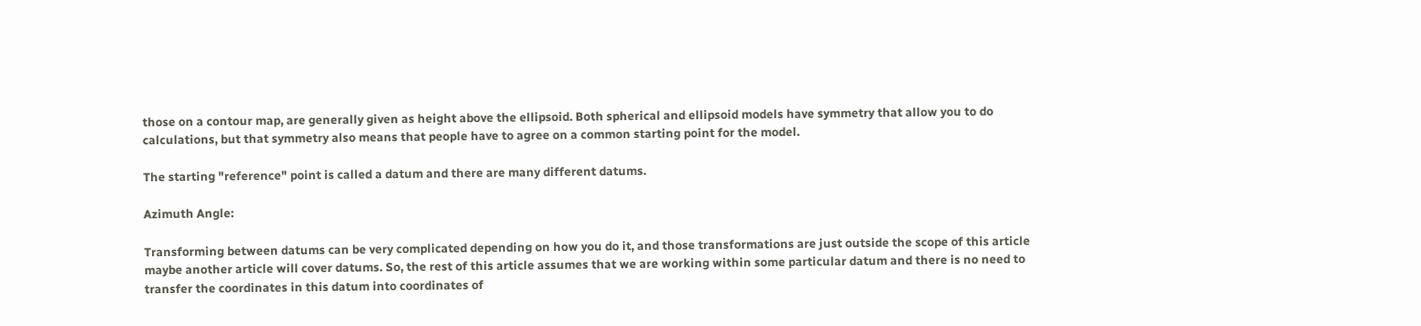those on a contour map, are generally given as height above the ellipsoid. Both spherical and ellipsoid models have symmetry that allow you to do calculations, but that symmetry also means that people have to agree on a common starting point for the model.

The starting "reference" point is called a datum and there are many different datums.

Azimuth Angle:

Transforming between datums can be very complicated depending on how you do it, and those transformations are just outside the scope of this article maybe another article will cover datums. So, the rest of this article assumes that we are working within some particular datum and there is no need to transfer the coordinates in this datum into coordinates of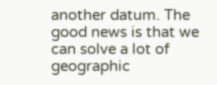another datum. The good news is that we can solve a lot of geographic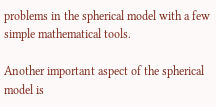problems in the spherical model with a few simple mathematical tools.

Another important aspect of the spherical model is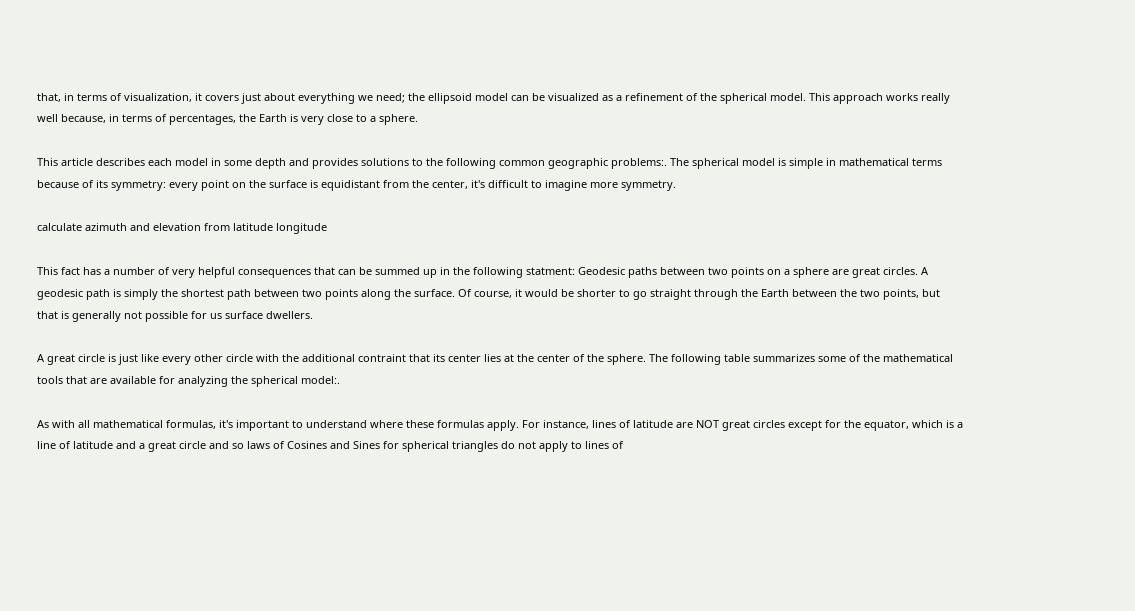that, in terms of visualization, it covers just about everything we need; the ellipsoid model can be visualized as a refinement of the spherical model. This approach works really well because, in terms of percentages, the Earth is very close to a sphere.

This article describes each model in some depth and provides solutions to the following common geographic problems:. The spherical model is simple in mathematical terms because of its symmetry: every point on the surface is equidistant from the center, it's difficult to imagine more symmetry.

calculate azimuth and elevation from latitude longitude

This fact has a number of very helpful consequences that can be summed up in the following statment: Geodesic paths between two points on a sphere are great circles. A geodesic path is simply the shortest path between two points along the surface. Of course, it would be shorter to go straight through the Earth between the two points, but that is generally not possible for us surface dwellers.

A great circle is just like every other circle with the additional contraint that its center lies at the center of the sphere. The following table summarizes some of the mathematical tools that are available for analyzing the spherical model:.

As with all mathematical formulas, it's important to understand where these formulas apply. For instance, lines of latitude are NOT great circles except for the equator, which is a line of latitude and a great circle and so laws of Cosines and Sines for spherical triangles do not apply to lines of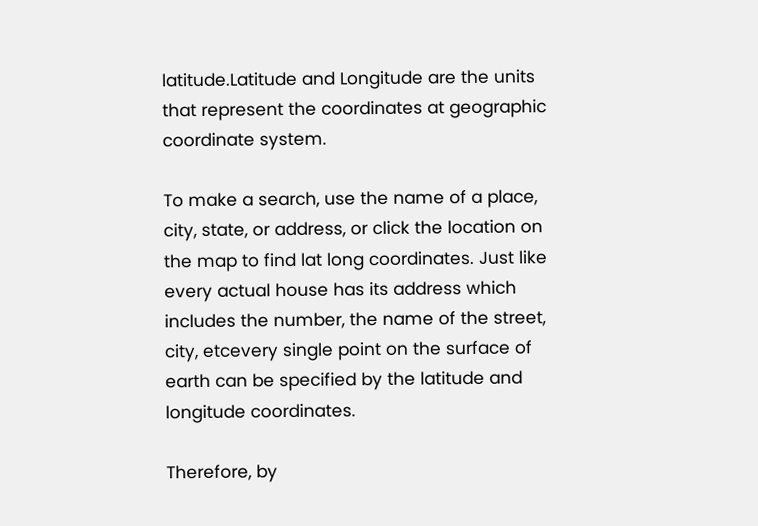latitude.Latitude and Longitude are the units that represent the coordinates at geographic coordinate system.

To make a search, use the name of a place, city, state, or address, or click the location on the map to find lat long coordinates. Just like every actual house has its address which includes the number, the name of the street, city, etcevery single point on the surface of earth can be specified by the latitude and longitude coordinates.

Therefore, by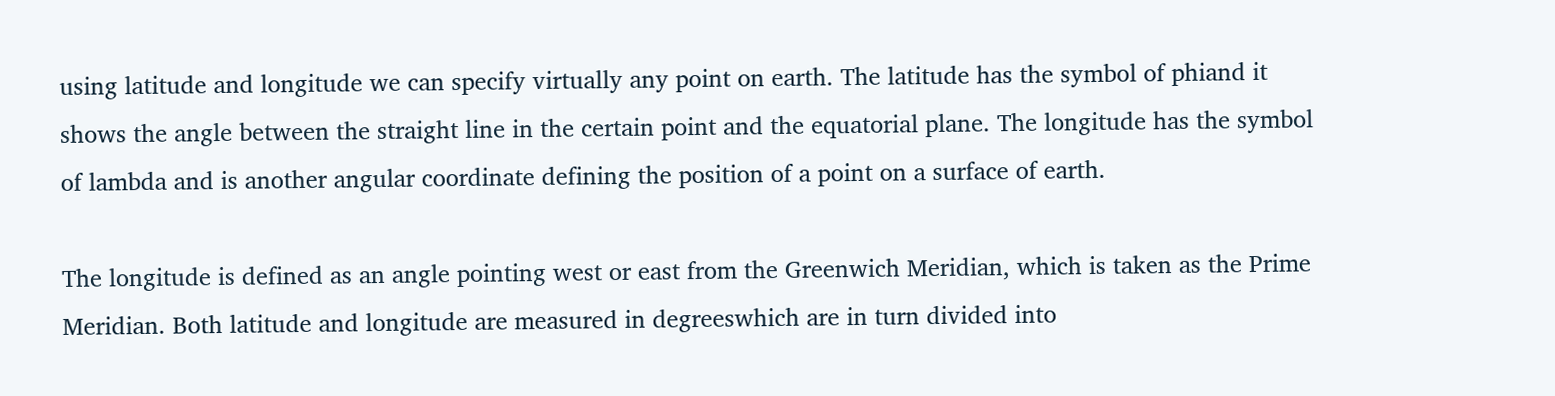using latitude and longitude we can specify virtually any point on earth. The latitude has the symbol of phiand it shows the angle between the straight line in the certain point and the equatorial plane. The longitude has the symbol of lambda and is another angular coordinate defining the position of a point on a surface of earth.

The longitude is defined as an angle pointing west or east from the Greenwich Meridian, which is taken as the Prime Meridian. Both latitude and longitude are measured in degreeswhich are in turn divided into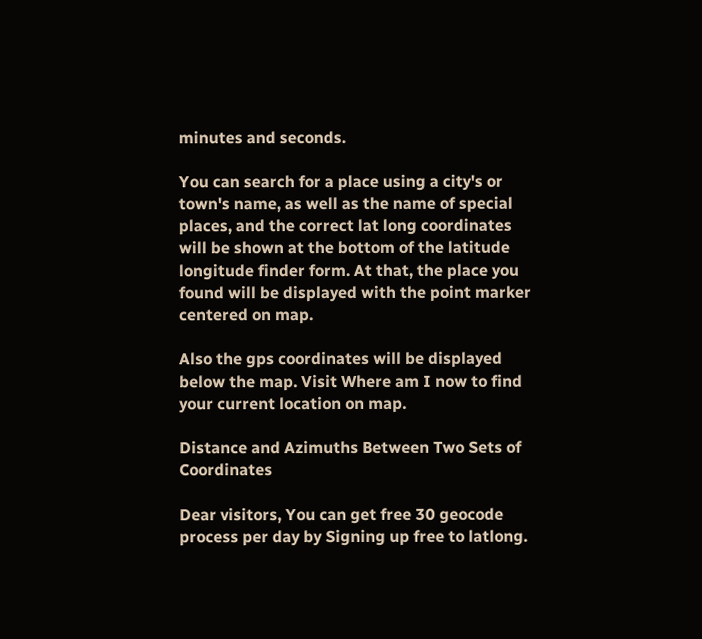minutes and seconds.

You can search for a place using a city's or town's name, as well as the name of special places, and the correct lat long coordinates will be shown at the bottom of the latitude longitude finder form. At that, the place you found will be displayed with the point marker centered on map.

Also the gps coordinates will be displayed below the map. Visit Where am I now to find your current location on map.

Distance and Azimuths Between Two Sets of Coordinates

Dear visitors, You can get free 30 geocode process per day by Signing up free to latlong.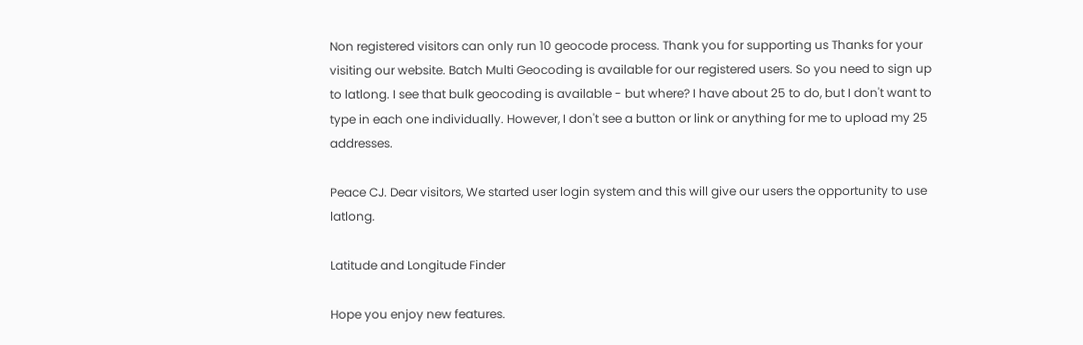Non registered visitors can only run 10 geocode process. Thank you for supporting us Thanks for your visiting our website. Batch Multi Geocoding is available for our registered users. So you need to sign up to latlong. I see that bulk geocoding is available - but where? I have about 25 to do, but I don't want to type in each one individually. However, I don't see a button or link or anything for me to upload my 25 addresses.

Peace CJ. Dear visitors, We started user login system and this will give our users the opportunity to use latlong.

Latitude and Longitude Finder

Hope you enjoy new features.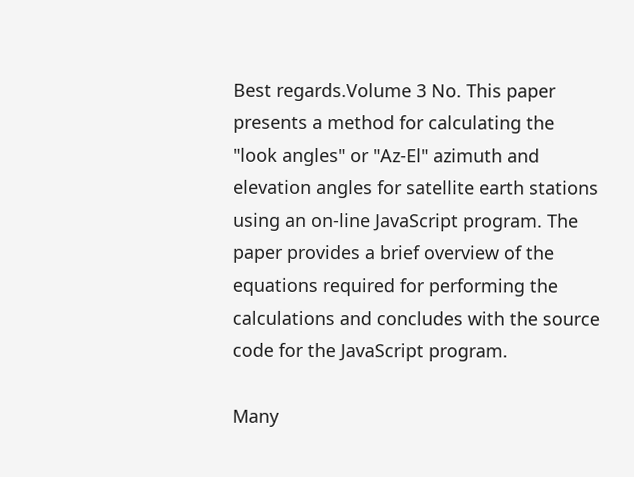Best regards.Volume 3 No. This paper presents a method for calculating the "look angles" or "Az-El" azimuth and elevation angles for satellite earth stations using an on-line JavaScript program. The paper provides a brief overview of the equations required for performing the calculations and concludes with the source code for the JavaScript program.

Many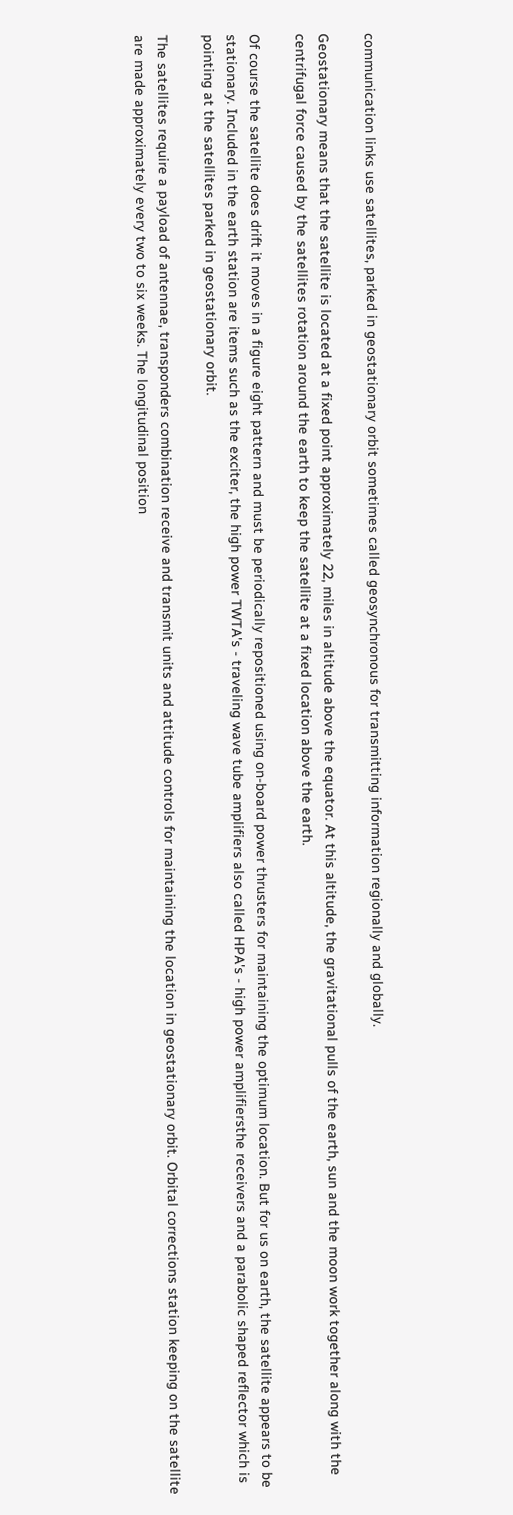communication links use satellites, parked in geostationary orbit sometimes called geosynchronous for transmitting information regionally and globally.

Geostationary means that the satellite is located at a fixed point approximately 22, miles in altitude above the equator. At this altitude, the gravitational pulls of the earth, sun and the moon work together along with the centrifugal force caused by the satellites rotation around the earth to keep the satellite at a fixed location above the earth.

Of course the satellite does drift it moves in a figure eight pattern and must be periodically repositioned using on-board power thrusters for maintaining the optimum location. But for us on earth, the satellite appears to be stationary. Included in the earth station are items such as the exciter, the high power TWTA's - traveling wave tube amplifiers also called HPA's - high power amplifiersthe receivers and a parabolic shaped reflector which is pointing at the satellites parked in geostationary orbit.

The satellites require a payload of antennae, transponders combination receive and transmit units and attitude controls for maintaining the location in geostationary orbit. Orbital corrections station keeping on the satellite are made approximately every two to six weeks. The longitudinal position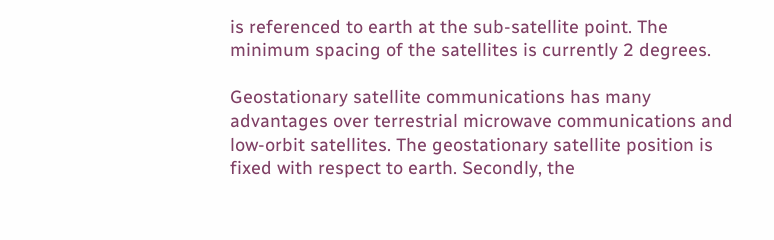is referenced to earth at the sub-satellite point. The minimum spacing of the satellites is currently 2 degrees.

Geostationary satellite communications has many advantages over terrestrial microwave communications and low-orbit satellites. The geostationary satellite position is fixed with respect to earth. Secondly, the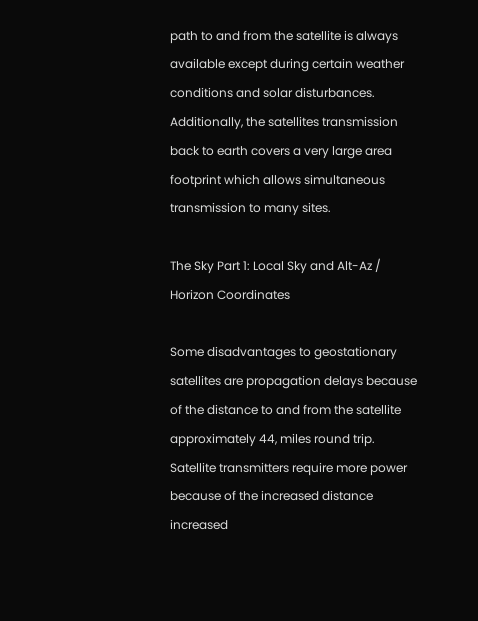path to and from the satellite is always available except during certain weather conditions and solar disturbances. Additionally, the satellites transmission back to earth covers a very large area footprint which allows simultaneous transmission to many sites.

The Sky Part 1: Local Sky and Alt-Az / Horizon Coordinates

Some disadvantages to geostationary satellites are propagation delays because of the distance to and from the satellite approximately 44, miles round trip. Satellite transmitters require more power because of the increased distance increased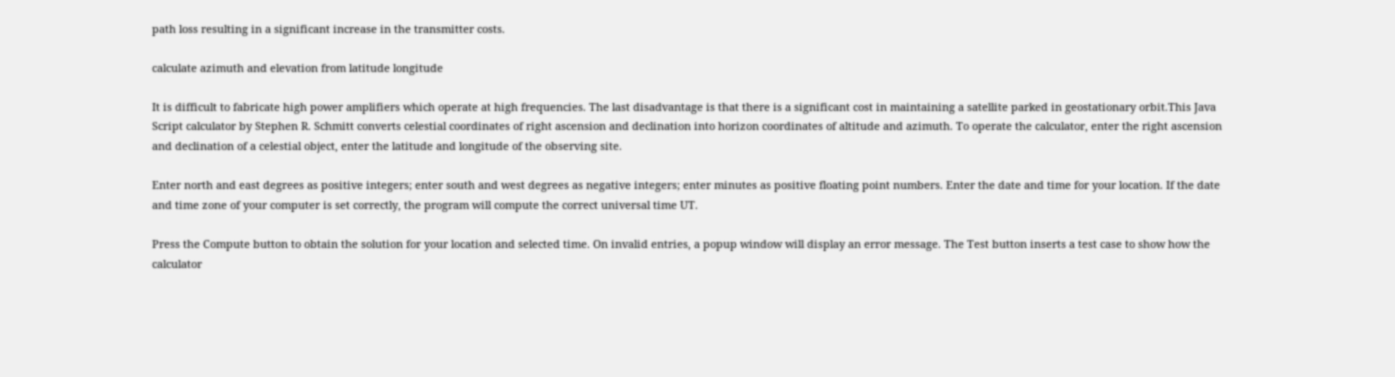path loss resulting in a significant increase in the transmitter costs.

calculate azimuth and elevation from latitude longitude

It is difficult to fabricate high power amplifiers which operate at high frequencies. The last disadvantage is that there is a significant cost in maintaining a satellite parked in geostationary orbit.This Java Script calculator by Stephen R. Schmitt converts celestial coordinates of right ascension and declination into horizon coordinates of altitude and azimuth. To operate the calculator, enter the right ascension and declination of a celestial object, enter the latitude and longitude of the observing site.

Enter north and east degrees as positive integers; enter south and west degrees as negative integers; enter minutes as positive floating point numbers. Enter the date and time for your location. If the date and time zone of your computer is set correctly, the program will compute the correct universal time UT.

Press the Compute button to obtain the solution for your location and selected time. On invalid entries, a popup window will display an error message. The Test button inserts a test case to show how the calculator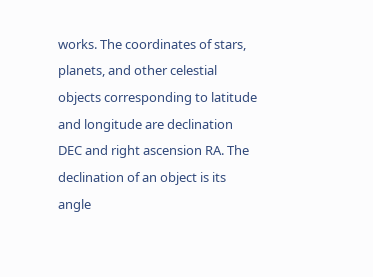works. The coordinates of stars, planets, and other celestial objects corresponding to latitude and longitude are declination DEC and right ascension RA. The declination of an object is its angle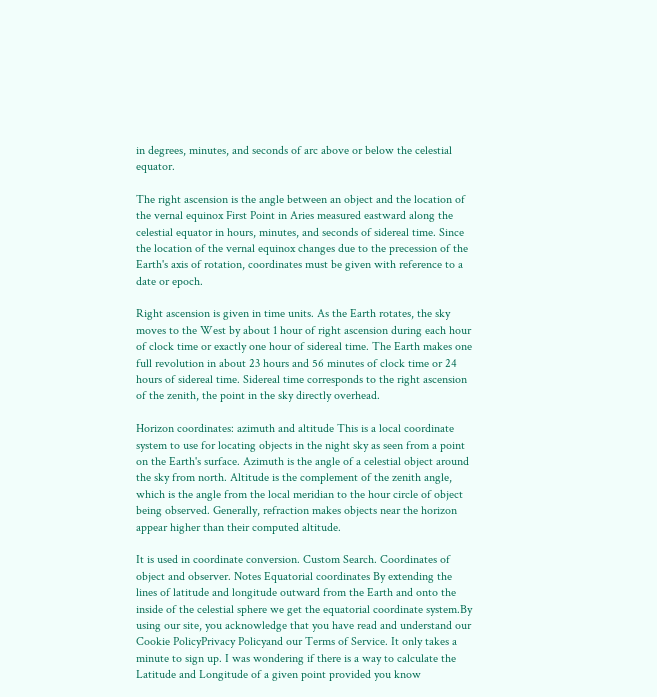in degrees, minutes, and seconds of arc above or below the celestial equator.

The right ascension is the angle between an object and the location of the vernal equinox First Point in Aries measured eastward along the celestial equator in hours, minutes, and seconds of sidereal time. Since the location of the vernal equinox changes due to the precession of the Earth's axis of rotation, coordinates must be given with reference to a date or epoch.

Right ascension is given in time units. As the Earth rotates, the sky moves to the West by about 1 hour of right ascension during each hour of clock time or exactly one hour of sidereal time. The Earth makes one full revolution in about 23 hours and 56 minutes of clock time or 24 hours of sidereal time. Sidereal time corresponds to the right ascension of the zenith, the point in the sky directly overhead.

Horizon coordinates: azimuth and altitude This is a local coordinate system to use for locating objects in the night sky as seen from a point on the Earth's surface. Azimuth is the angle of a celestial object around the sky from north. Altitude is the complement of the zenith angle, which is the angle from the local meridian to the hour circle of object being observed. Generally, refraction makes objects near the horizon appear higher than their computed altitude.

It is used in coordinate conversion. Custom Search. Coordinates of object and observer. Notes Equatorial coordinates By extending the lines of latitude and longitude outward from the Earth and onto the inside of the celestial sphere we get the equatorial coordinate system.By using our site, you acknowledge that you have read and understand our Cookie PolicyPrivacy Policyand our Terms of Service. It only takes a minute to sign up. I was wondering if there is a way to calculate the Latitude and Longitude of a given point provided you know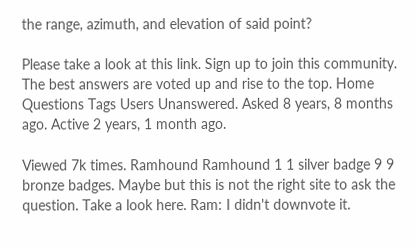the range, azimuth, and elevation of said point?

Please take a look at this link. Sign up to join this community. The best answers are voted up and rise to the top. Home Questions Tags Users Unanswered. Asked 8 years, 8 months ago. Active 2 years, 1 month ago.

Viewed 7k times. Ramhound Ramhound 1 1 silver badge 9 9 bronze badges. Maybe but this is not the right site to ask the question. Take a look here. Ram: I didn't downvote it.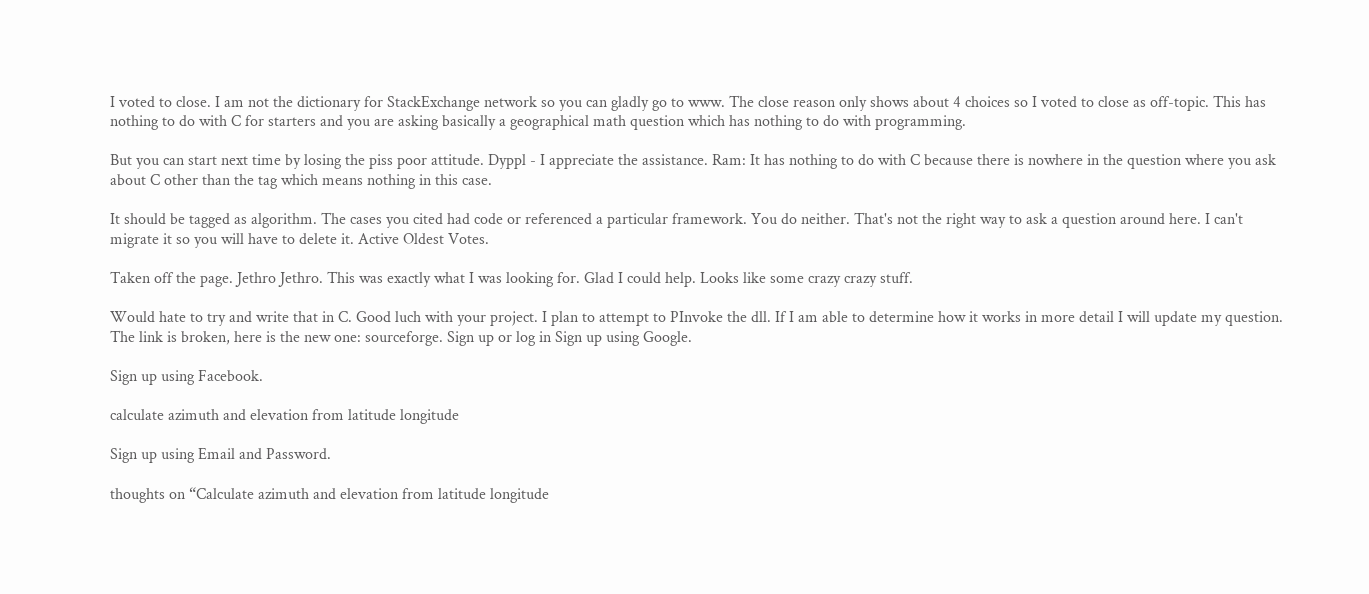I voted to close. I am not the dictionary for StackExchange network so you can gladly go to www. The close reason only shows about 4 choices so I voted to close as off-topic. This has nothing to do with C for starters and you are asking basically a geographical math question which has nothing to do with programming.

But you can start next time by losing the piss poor attitude. Dyppl - I appreciate the assistance. Ram: It has nothing to do with C because there is nowhere in the question where you ask about C other than the tag which means nothing in this case.

It should be tagged as algorithm. The cases you cited had code or referenced a particular framework. You do neither. That's not the right way to ask a question around here. I can't migrate it so you will have to delete it. Active Oldest Votes.

Taken off the page. Jethro Jethro. This was exactly what I was looking for. Glad I could help. Looks like some crazy crazy stuff.

Would hate to try and write that in C. Good luch with your project. I plan to attempt to PInvoke the dll. If I am able to determine how it works in more detail I will update my question. The link is broken, here is the new one: sourceforge. Sign up or log in Sign up using Google.

Sign up using Facebook.

calculate azimuth and elevation from latitude longitude

Sign up using Email and Password.

thoughts on “Calculate azimuth and elevation from latitude longitude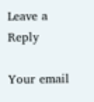Leave a Reply

Your email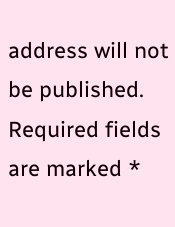address will not be published. Required fields are marked *